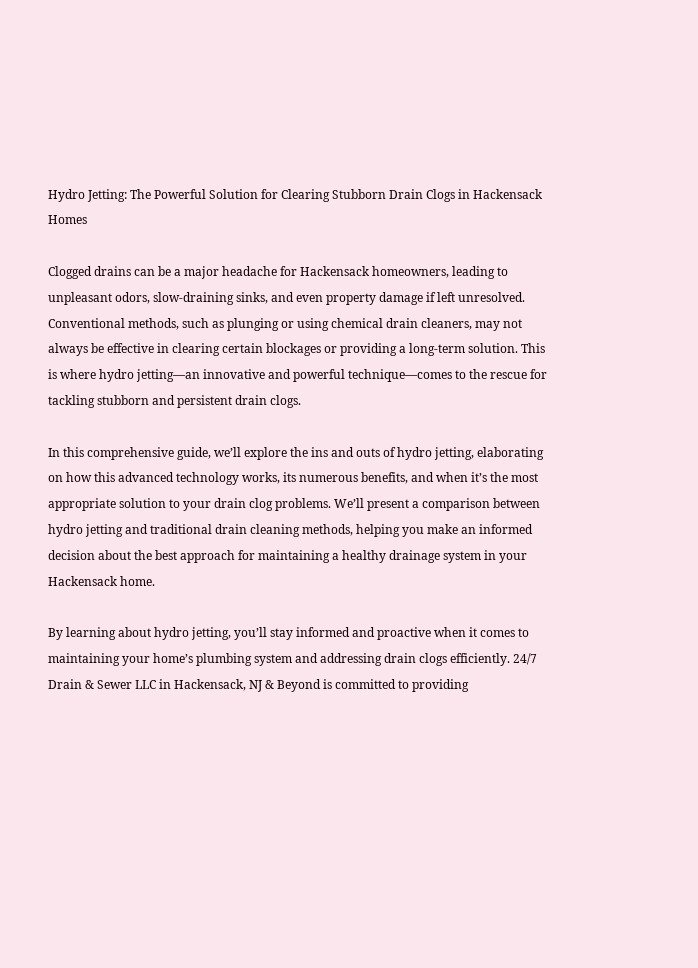Hydro Jetting: The Powerful Solution for Clearing Stubborn Drain Clogs in Hackensack Homes

Clogged drains can be a major headache for Hackensack homeowners, leading to unpleasant odors, slow-draining sinks, and even property damage if left unresolved. Conventional methods, such as plunging or using chemical drain cleaners, may not always be effective in clearing certain blockages or providing a long-term solution. This is where hydro jetting—an innovative and powerful technique—comes to the rescue for tackling stubborn and persistent drain clogs.

In this comprehensive guide, we’ll explore the ins and outs of hydro jetting, elaborating on how this advanced technology works, its numerous benefits, and when it’s the most appropriate solution to your drain clog problems. We’ll present a comparison between hydro jetting and traditional drain cleaning methods, helping you make an informed decision about the best approach for maintaining a healthy drainage system in your Hackensack home.

By learning about hydro jetting, you’ll stay informed and proactive when it comes to maintaining your home’s plumbing system and addressing drain clogs efficiently. 24/7 Drain & Sewer LLC in Hackensack, NJ & Beyond is committed to providing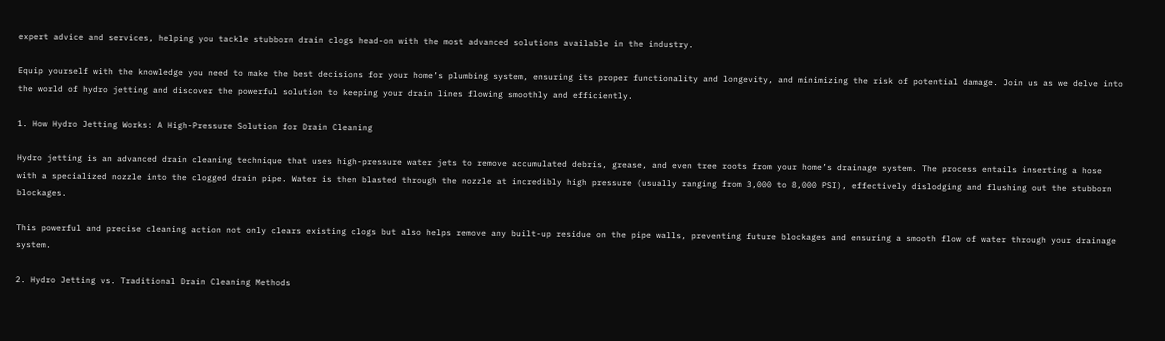expert advice and services, helping you tackle stubborn drain clogs head-on with the most advanced solutions available in the industry.

Equip yourself with the knowledge you need to make the best decisions for your home’s plumbing system, ensuring its proper functionality and longevity, and minimizing the risk of potential damage. Join us as we delve into the world of hydro jetting and discover the powerful solution to keeping your drain lines flowing smoothly and efficiently.

1. How Hydro Jetting Works: A High-Pressure Solution for Drain Cleaning

Hydro jetting is an advanced drain cleaning technique that uses high-pressure water jets to remove accumulated debris, grease, and even tree roots from your home’s drainage system. The process entails inserting a hose with a specialized nozzle into the clogged drain pipe. Water is then blasted through the nozzle at incredibly high pressure (usually ranging from 3,000 to 8,000 PSI), effectively dislodging and flushing out the stubborn blockages.

This powerful and precise cleaning action not only clears existing clogs but also helps remove any built-up residue on the pipe walls, preventing future blockages and ensuring a smooth flow of water through your drainage system.

2. Hydro Jetting vs. Traditional Drain Cleaning Methods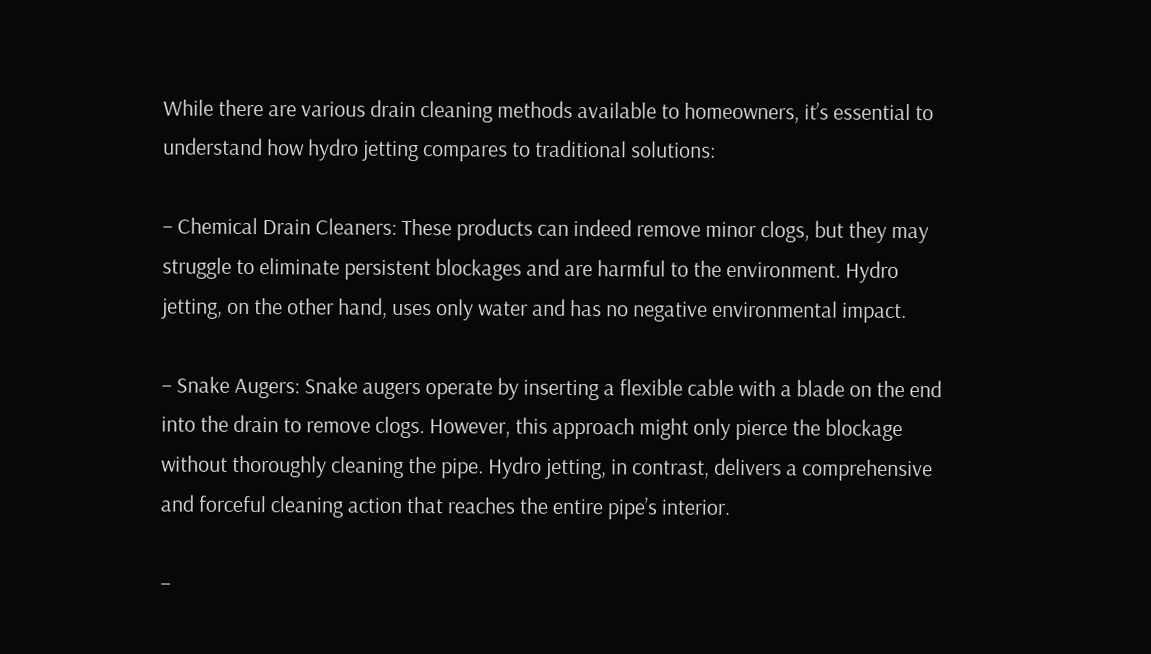While there are various drain cleaning methods available to homeowners, it’s essential to understand how hydro jetting compares to traditional solutions:

– Chemical Drain Cleaners: These products can indeed remove minor clogs, but they may struggle to eliminate persistent blockages and are harmful to the environment. Hydro jetting, on the other hand, uses only water and has no negative environmental impact.

– Snake Augers: Snake augers operate by inserting a flexible cable with a blade on the end into the drain to remove clogs. However, this approach might only pierce the blockage without thoroughly cleaning the pipe. Hydro jetting, in contrast, delivers a comprehensive and forceful cleaning action that reaches the entire pipe’s interior.

–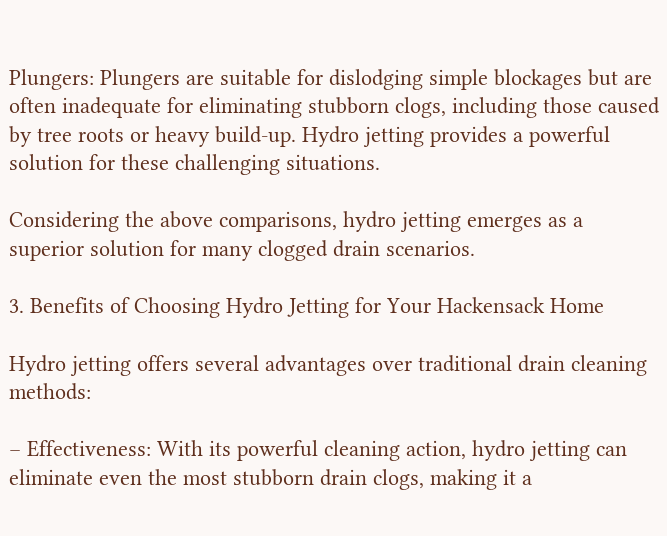Plungers: Plungers are suitable for dislodging simple blockages but are often inadequate for eliminating stubborn clogs, including those caused by tree roots or heavy build-up. Hydro jetting provides a powerful solution for these challenging situations.

Considering the above comparisons, hydro jetting emerges as a superior solution for many clogged drain scenarios.

3. Benefits of Choosing Hydro Jetting for Your Hackensack Home

Hydro jetting offers several advantages over traditional drain cleaning methods:

– Effectiveness: With its powerful cleaning action, hydro jetting can eliminate even the most stubborn drain clogs, making it a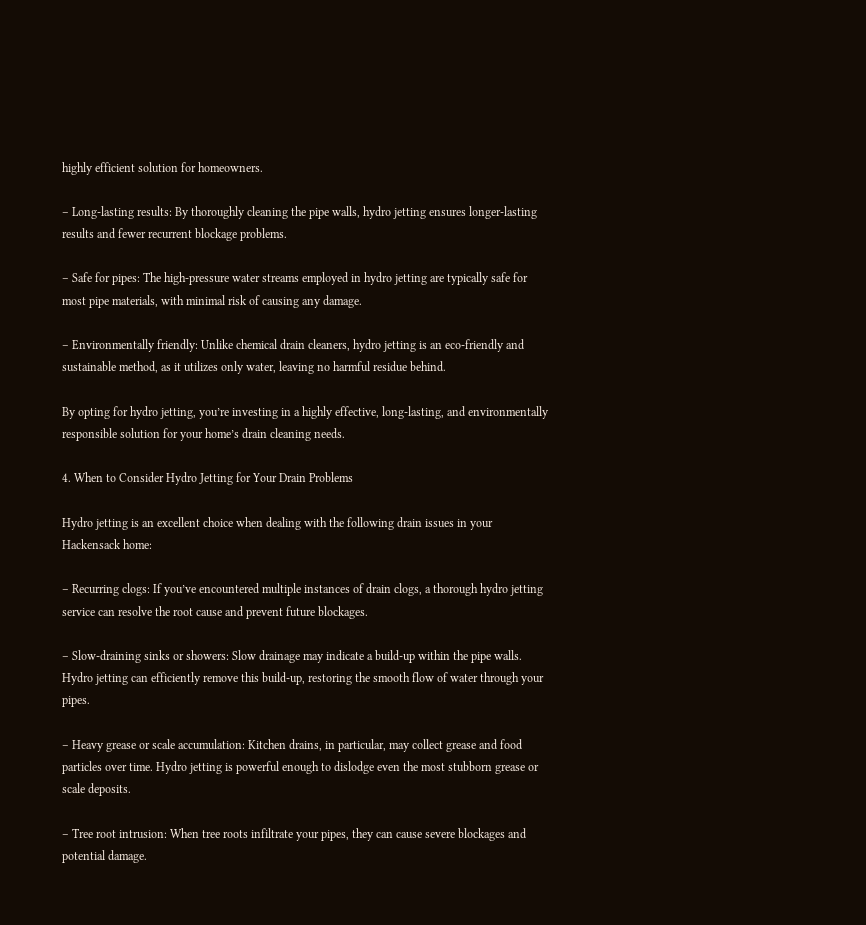highly efficient solution for homeowners.

– Long-lasting results: By thoroughly cleaning the pipe walls, hydro jetting ensures longer-lasting results and fewer recurrent blockage problems.

– Safe for pipes: The high-pressure water streams employed in hydro jetting are typically safe for most pipe materials, with minimal risk of causing any damage.

– Environmentally friendly: Unlike chemical drain cleaners, hydro jetting is an eco-friendly and sustainable method, as it utilizes only water, leaving no harmful residue behind.

By opting for hydro jetting, you’re investing in a highly effective, long-lasting, and environmentally responsible solution for your home’s drain cleaning needs.

4. When to Consider Hydro Jetting for Your Drain Problems

Hydro jetting is an excellent choice when dealing with the following drain issues in your Hackensack home:

– Recurring clogs: If you’ve encountered multiple instances of drain clogs, a thorough hydro jetting service can resolve the root cause and prevent future blockages.

– Slow-draining sinks or showers: Slow drainage may indicate a build-up within the pipe walls. Hydro jetting can efficiently remove this build-up, restoring the smooth flow of water through your pipes.

– Heavy grease or scale accumulation: Kitchen drains, in particular, may collect grease and food particles over time. Hydro jetting is powerful enough to dislodge even the most stubborn grease or scale deposits.

– Tree root intrusion: When tree roots infiltrate your pipes, they can cause severe blockages and potential damage.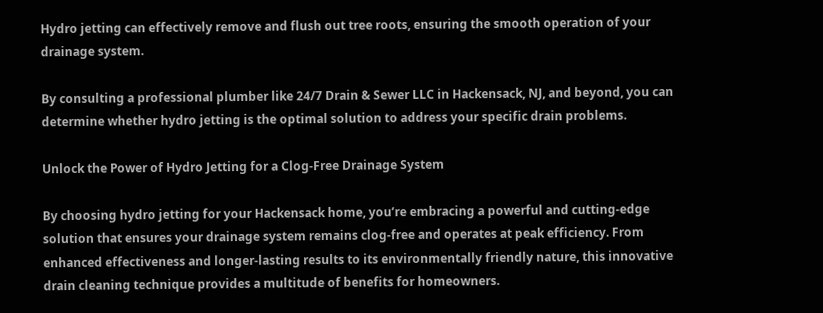Hydro jetting can effectively remove and flush out tree roots, ensuring the smooth operation of your drainage system.

By consulting a professional plumber like 24/7 Drain & Sewer LLC in Hackensack, NJ, and beyond, you can determine whether hydro jetting is the optimal solution to address your specific drain problems.

Unlock the Power of Hydro Jetting for a Clog-Free Drainage System

By choosing hydro jetting for your Hackensack home, you’re embracing a powerful and cutting-edge solution that ensures your drainage system remains clog-free and operates at peak efficiency. From enhanced effectiveness and longer-lasting results to its environmentally friendly nature, this innovative drain cleaning technique provides a multitude of benefits for homeowners.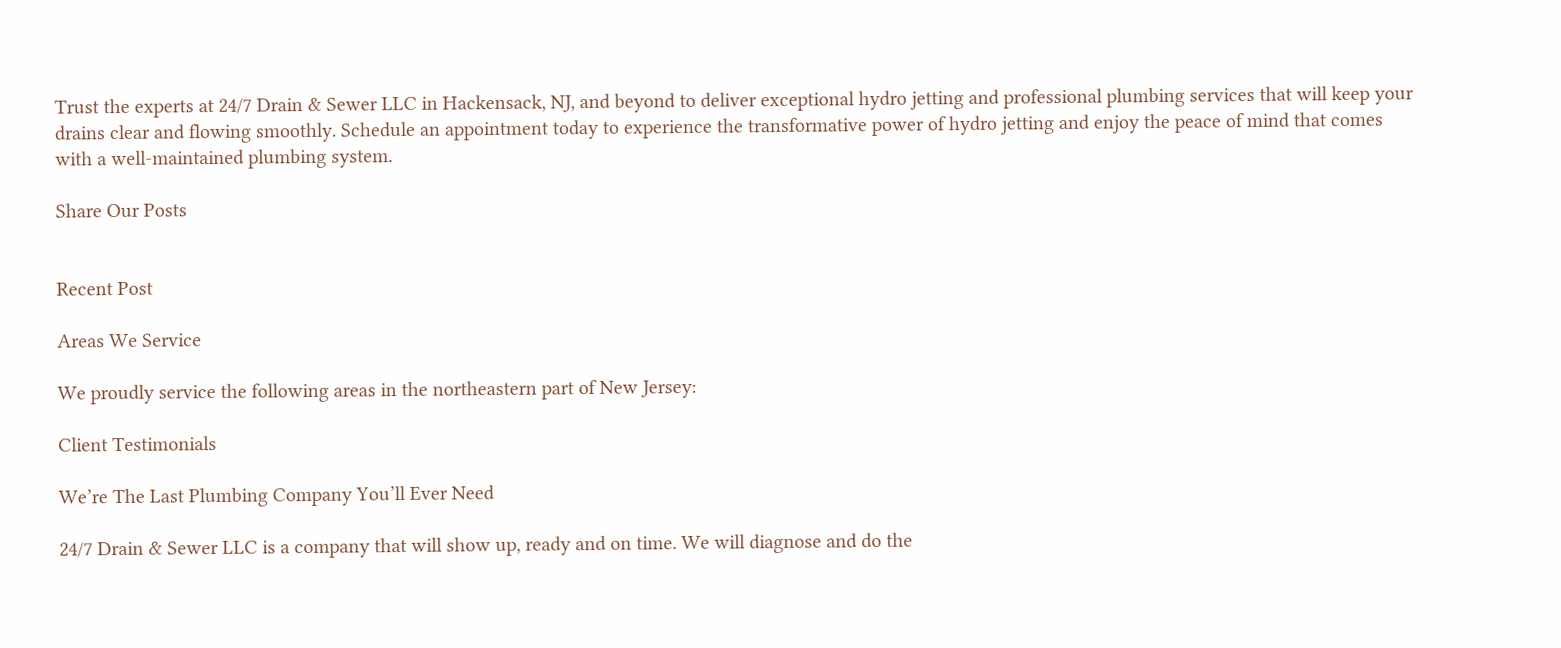Trust the experts at 24/7 Drain & Sewer LLC in Hackensack, NJ, and beyond to deliver exceptional hydro jetting and professional plumbing services that will keep your drains clear and flowing smoothly. Schedule an appointment today to experience the transformative power of hydro jetting and enjoy the peace of mind that comes with a well-maintained plumbing system.

Share Our Posts


Recent Post

Areas We Service

We proudly service the following areas in the northeastern part of New Jersey:

Client Testimonials

We’re The Last Plumbing Company You’ll Ever Need

24/7 Drain & Sewer LLC is a company that will show up, ready and on time. We will diagnose and do the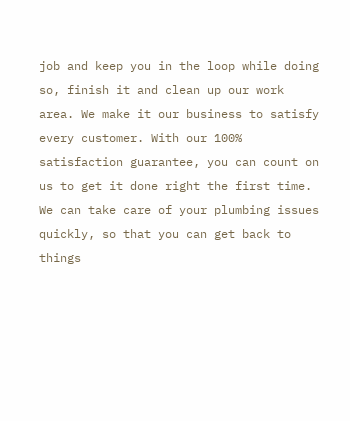job and keep you in the loop while doing so, finish it and clean up our work area. We make it our business to satisfy every customer. With our 100% satisfaction guarantee, you can count on us to get it done right the first time.
We can take care of your plumbing issues quickly, so that you can get back to things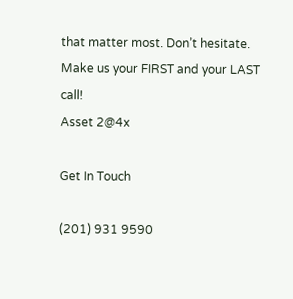that matter most. Don’t hesitate. Make us your FIRST and your LAST call!
Asset 2@4x

Get In Touch

(201) 931 9590